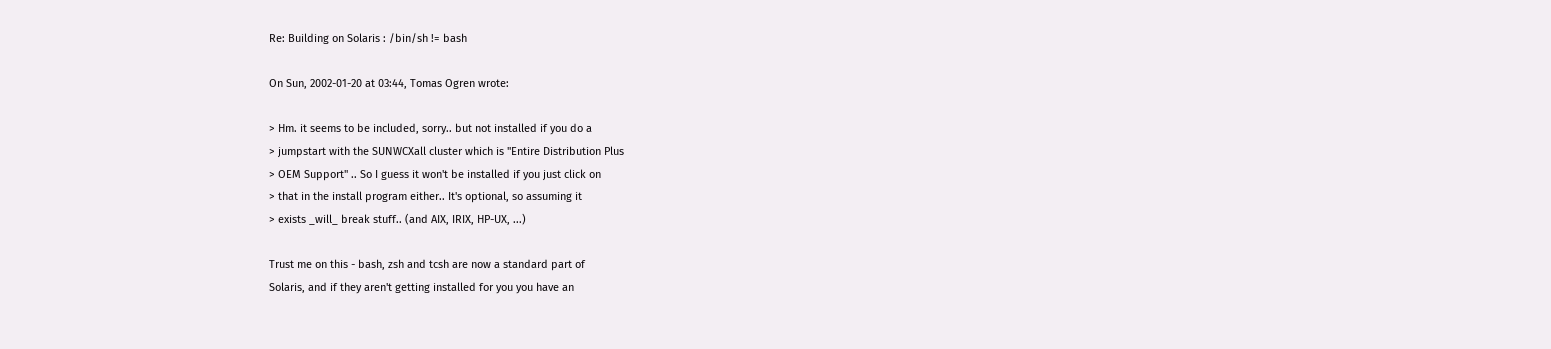Re: Building on Solaris : /bin/sh != bash

On Sun, 2002-01-20 at 03:44, Tomas Ogren wrote:

> Hm. it seems to be included, sorry.. but not installed if you do a
> jumpstart with the SUNWCXall cluster which is "Entire Distribution Plus
> OEM Support" .. So I guess it won't be installed if you just click on
> that in the install program either.. It's optional, so assuming it
> exists _will_ break stuff.. (and AIX, IRIX, HP-UX, ...)

Trust me on this - bash, zsh and tcsh are now a standard part of
Solaris, and if they aren't getting installed for you you have an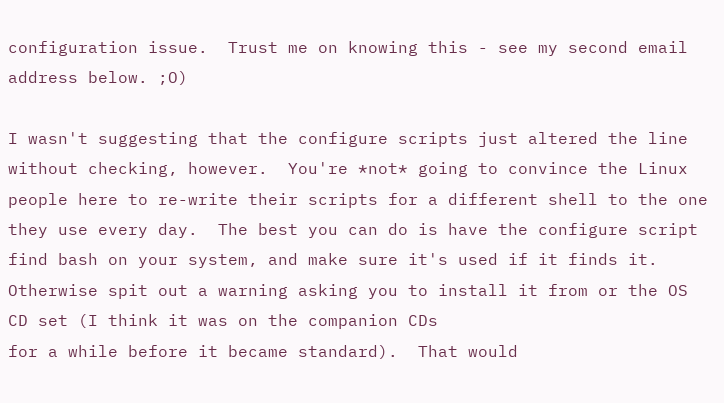configuration issue.  Trust me on knowing this - see my second email
address below. ;O)

I wasn't suggesting that the configure scripts just altered the line
without checking, however.  You're *not* going to convince the Linux
people here to re-write their scripts for a different shell to the one
they use every day.  The best you can do is have the configure script
find bash on your system, and make sure it's used if it finds it.
Otherwise spit out a warning asking you to install it from or the OS CD set (I think it was on the companion CDs
for a while before it became standard).  That would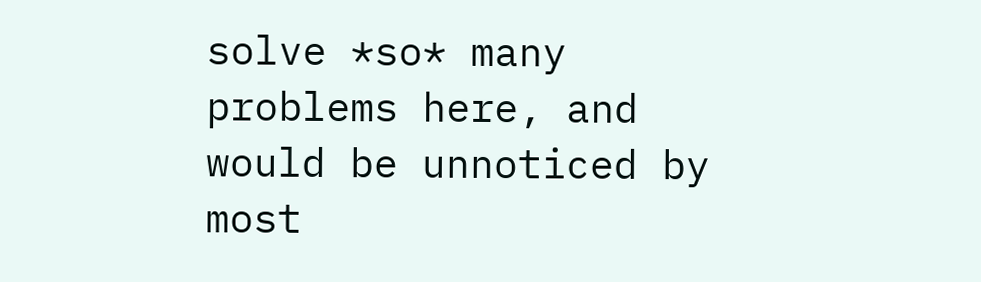solve *so* many
problems here, and would be unnoticed by most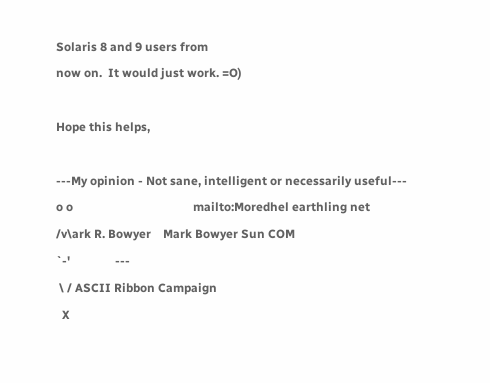Solaris 8 and 9 users from
now on.  It would just work. =O)

Hope this helps,

---My opinion - Not sane, intelligent or necessarily useful---
o o                                        mailto:Moredhel earthling net
/v\ark R. Bowyer    Mark Bowyer Sun COM
`-'               ---
 \ / ASCII Ribbon Campaign
  X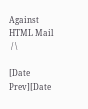Against HTML Mail
 / \

[Date Prev][Date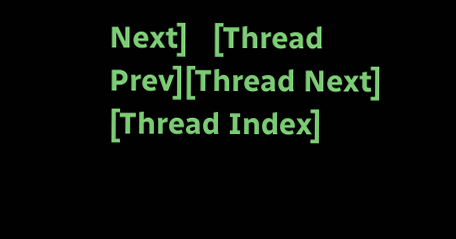Next]   [Thread Prev][Thread Next]   [Thread Index]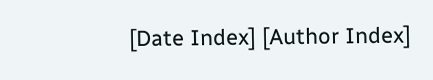[Date Index] [Author Index]